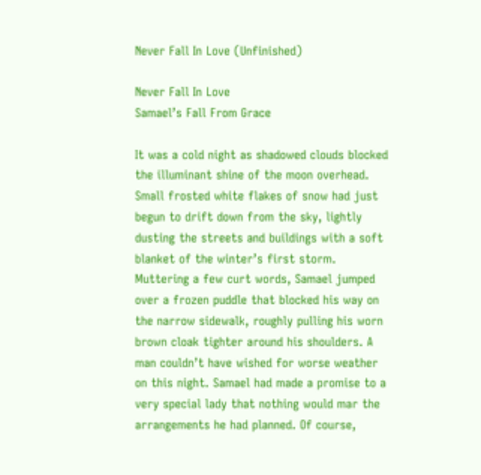Never Fall In Love (Unfinished)

Never Fall In Love
Samael’s Fall From Grace

It was a cold night as shadowed clouds blocked the illuminant shine of the moon overhead. Small frosted white flakes of snow had just begun to drift down from the sky, lightly dusting the streets and buildings with a soft blanket of the winter’s first storm. Muttering a few curt words, Samael jumped over a frozen puddle that blocked his way on the narrow sidewalk, roughly pulling his worn brown cloak tighter around his shoulders. A man couldn’t have wished for worse weather on this night. Samael had made a promise to a very special lady that nothing would mar the arrangements he had planned. Of course,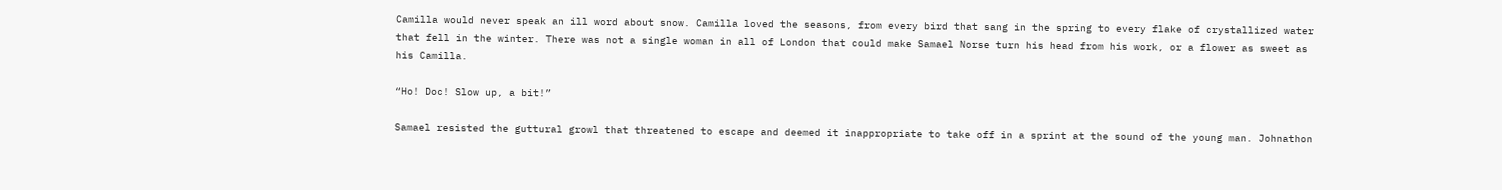Camilla would never speak an ill word about snow. Camilla loved the seasons, from every bird that sang in the spring to every flake of crystallized water that fell in the winter. There was not a single woman in all of London that could make Samael Norse turn his head from his work, or a flower as sweet as his Camilla.

“Ho! Doc! Slow up, a bit!”

Samael resisted the guttural growl that threatened to escape and deemed it inappropriate to take off in a sprint at the sound of the young man. Johnathon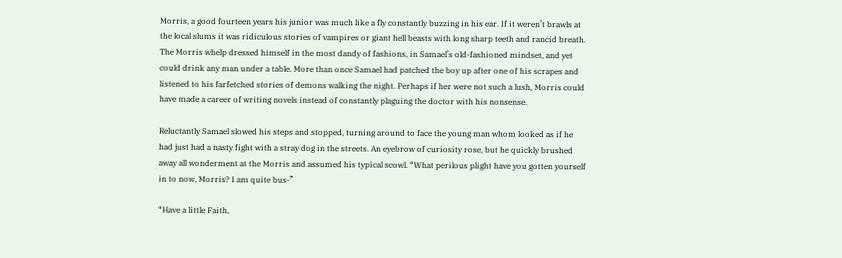Morris, a good fourteen years his junior was much like a fly constantly buzzing in his ear. If it weren’t brawls at the local slums it was ridiculous stories of vampires or giant hell beasts with long sharp teeth and rancid breath. The Morris whelp dressed himself in the most dandy of fashions, in Samael’s old-fashioned mindset, and yet could drink any man under a table. More than once Samael had patched the boy up after one of his scrapes and listened to his farfetched stories of demons walking the night. Perhaps if her were not such a lush, Morris could have made a career of writing novels instead of constantly plaguing the doctor with his nonsense.

Reluctantly Samael slowed his steps and stopped, turning around to face the young man whom looked as if he had just had a nasty fight with a stray dog in the streets. An eyebrow of curiosity rose, but he quickly brushed away all wonderment at the Morris and assumed his typical scowl. “What perilous plight have you gotten yourself in to now, Morris? I am quite bus-”

“Have a little Faith,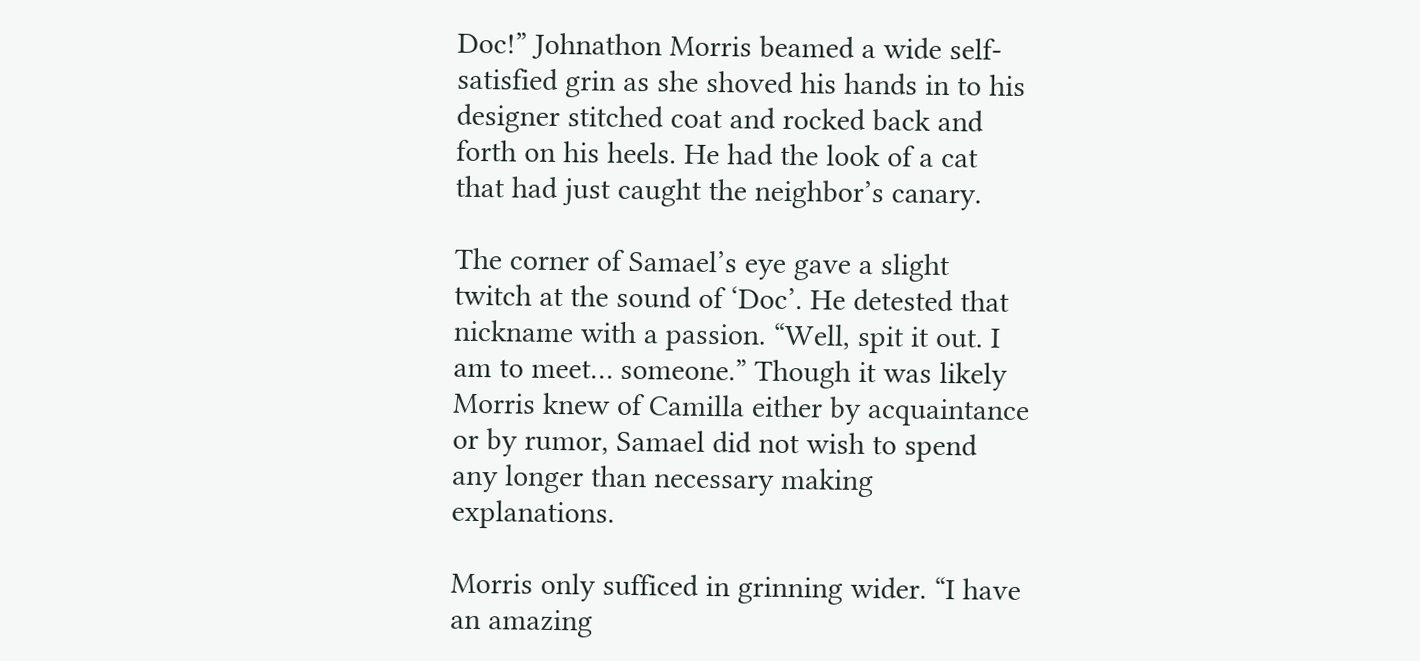Doc!” Johnathon Morris beamed a wide self-satisfied grin as she shoved his hands in to his designer stitched coat and rocked back and forth on his heels. He had the look of a cat that had just caught the neighbor’s canary.

The corner of Samael’s eye gave a slight twitch at the sound of ‘Doc’. He detested that nickname with a passion. “Well, spit it out. I am to meet… someone.” Though it was likely Morris knew of Camilla either by acquaintance or by rumor, Samael did not wish to spend any longer than necessary making explanations.

Morris only sufficed in grinning wider. “I have an amazing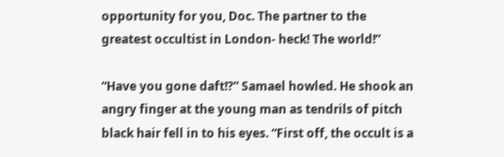opportunity for you, Doc. The partner to the greatest occultist in London- heck! The world!”

“Have you gone daft!?” Samael howled. He shook an angry finger at the young man as tendrils of pitch black hair fell in to his eyes. “First off, the occult is a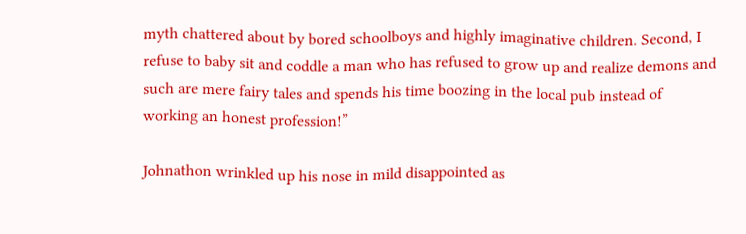myth chattered about by bored schoolboys and highly imaginative children. Second, I refuse to baby sit and coddle a man who has refused to grow up and realize demons and such are mere fairy tales and spends his time boozing in the local pub instead of working an honest profession!”

Johnathon wrinkled up his nose in mild disappointed as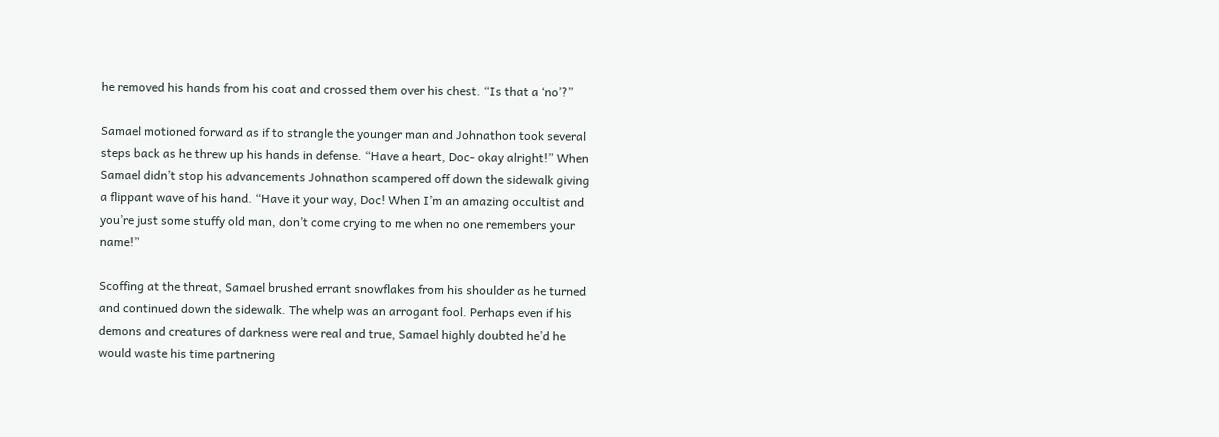he removed his hands from his coat and crossed them over his chest. “Is that a ‘no’?”

Samael motioned forward as if to strangle the younger man and Johnathon took several steps back as he threw up his hands in defense. “Have a heart, Doc- okay alright!” When Samael didn’t stop his advancements Johnathon scampered off down the sidewalk giving a flippant wave of his hand. “Have it your way, Doc! When I’m an amazing occultist and you’re just some stuffy old man, don’t come crying to me when no one remembers your name!”

Scoffing at the threat, Samael brushed errant snowflakes from his shoulder as he turned and continued down the sidewalk. The whelp was an arrogant fool. Perhaps even if his demons and creatures of darkness were real and true, Samael highly doubted he’d he would waste his time partnering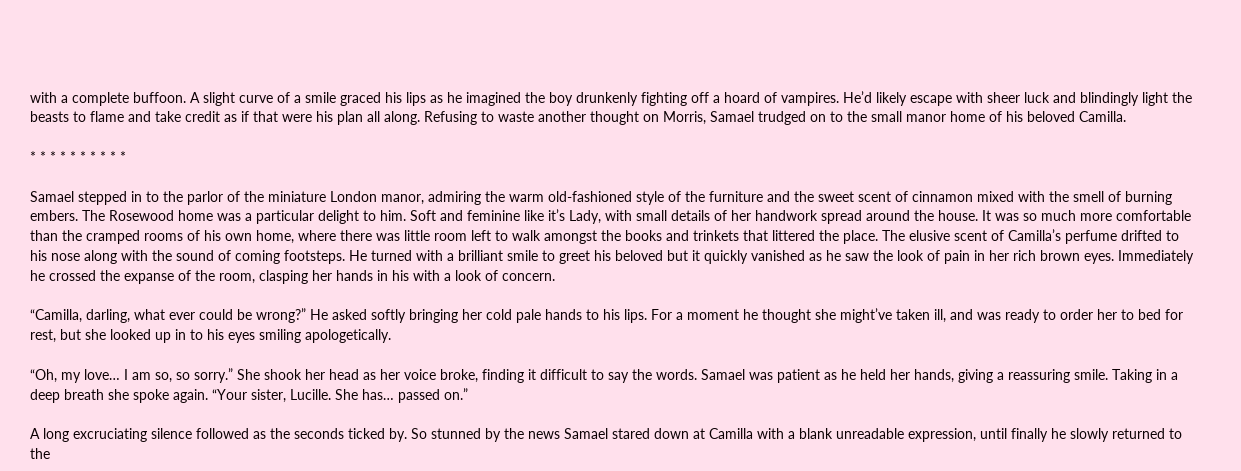with a complete buffoon. A slight curve of a smile graced his lips as he imagined the boy drunkenly fighting off a hoard of vampires. He’d likely escape with sheer luck and blindingly light the beasts to flame and take credit as if that were his plan all along. Refusing to waste another thought on Morris, Samael trudged on to the small manor home of his beloved Camilla.

* * * * * * * * * *

Samael stepped in to the parlor of the miniature London manor, admiring the warm old-fashioned style of the furniture and the sweet scent of cinnamon mixed with the smell of burning embers. The Rosewood home was a particular delight to him. Soft and feminine like it’s Lady, with small details of her handwork spread around the house. It was so much more comfortable than the cramped rooms of his own home, where there was little room left to walk amongst the books and trinkets that littered the place. The elusive scent of Camilla’s perfume drifted to his nose along with the sound of coming footsteps. He turned with a brilliant smile to greet his beloved but it quickly vanished as he saw the look of pain in her rich brown eyes. Immediately he crossed the expanse of the room, clasping her hands in his with a look of concern.

“Camilla, darling, what ever could be wrong?” He asked softly bringing her cold pale hands to his lips. For a moment he thought she might’ve taken ill, and was ready to order her to bed for rest, but she looked up in to his eyes smiling apologetically.

“Oh, my love… I am so, so sorry.” She shook her head as her voice broke, finding it difficult to say the words. Samael was patient as he held her hands, giving a reassuring smile. Taking in a deep breath she spoke again. “Your sister, Lucille. She has… passed on.”

A long excruciating silence followed as the seconds ticked by. So stunned by the news Samael stared down at Camilla with a blank unreadable expression, until finally he slowly returned to the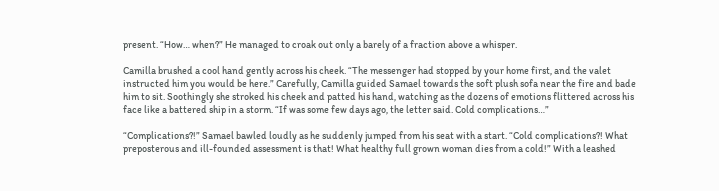present. “How… when?” He managed to croak out only a barely of a fraction above a whisper.

Camilla brushed a cool hand gently across his cheek. “The messenger had stopped by your home first, and the valet instructed him you would be here.” Carefully, Camilla guided Samael towards the soft plush sofa near the fire and bade him to sit. Soothingly she stroked his cheek and patted his hand, watching as the dozens of emotions flittered across his face like a battered ship in a storm. “If was some few days ago, the letter said. Cold complications…”

“Complications?!” Samael bawled loudly as he suddenly jumped from his seat with a start. “Cold complications?! What preposterous and ill-founded assessment is that! What healthy full grown woman dies from a cold!” With a leashed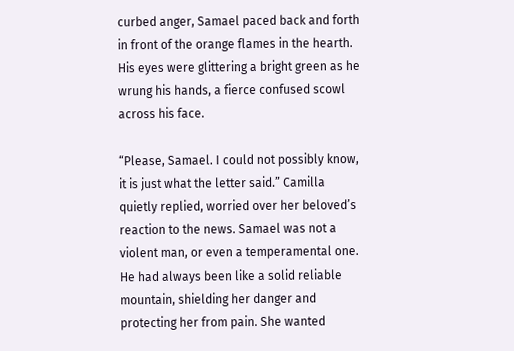curbed anger, Samael paced back and forth in front of the orange flames in the hearth. His eyes were glittering a bright green as he wrung his hands, a fierce confused scowl across his face.

“Please, Samael. I could not possibly know, it is just what the letter said.” Camilla quietly replied, worried over her beloved’s reaction to the news. Samael was not a violent man, or even a temperamental one. He had always been like a solid reliable mountain, shielding her danger and protecting her from pain. She wanted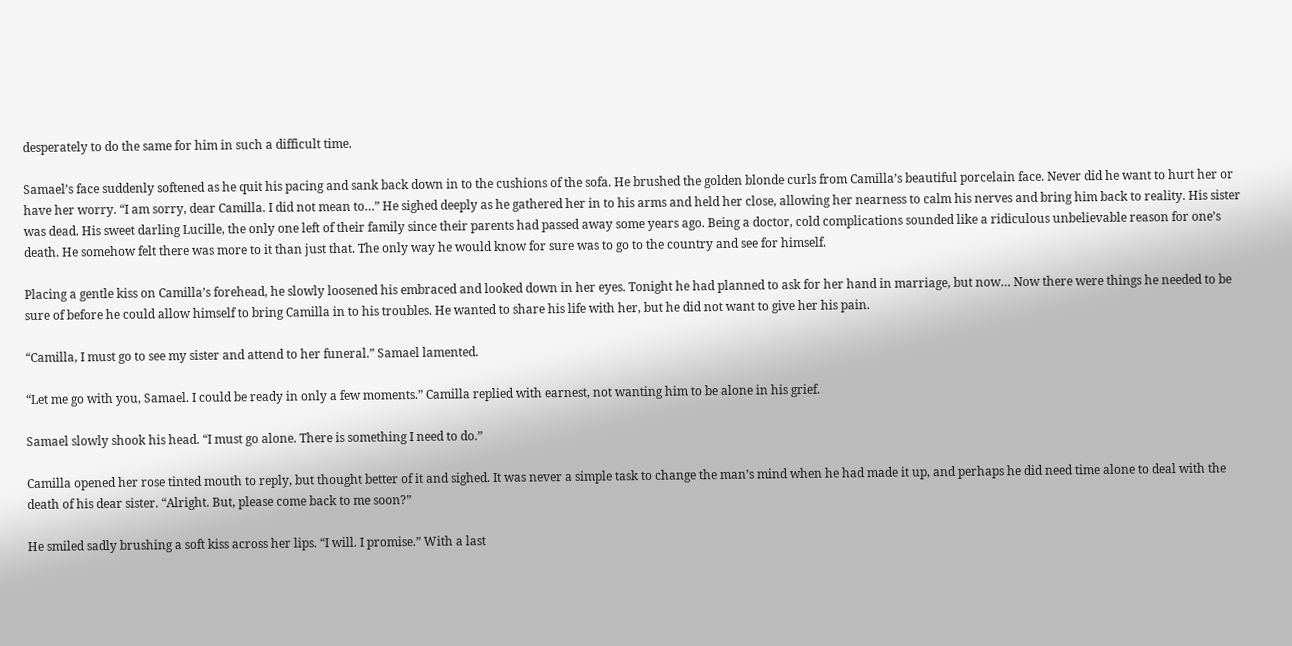desperately to do the same for him in such a difficult time.

Samael’s face suddenly softened as he quit his pacing and sank back down in to the cushions of the sofa. He brushed the golden blonde curls from Camilla’s beautiful porcelain face. Never did he want to hurt her or have her worry. “I am sorry, dear Camilla. I did not mean to…” He sighed deeply as he gathered her in to his arms and held her close, allowing her nearness to calm his nerves and bring him back to reality. His sister was dead. His sweet darling Lucille, the only one left of their family since their parents had passed away some years ago. Being a doctor, cold complications sounded like a ridiculous unbelievable reason for one’s death. He somehow felt there was more to it than just that. The only way he would know for sure was to go to the country and see for himself.

Placing a gentle kiss on Camilla’s forehead, he slowly loosened his embraced and looked down in her eyes. Tonight he had planned to ask for her hand in marriage, but now… Now there were things he needed to be sure of before he could allow himself to bring Camilla in to his troubles. He wanted to share his life with her, but he did not want to give her his pain.

“Camilla, I must go to see my sister and attend to her funeral.” Samael lamented.

“Let me go with you, Samael. I could be ready in only a few moments.” Camilla replied with earnest, not wanting him to be alone in his grief.

Samael slowly shook his head. “I must go alone. There is something I need to do.”

Camilla opened her rose tinted mouth to reply, but thought better of it and sighed. It was never a simple task to change the man’s mind when he had made it up, and perhaps he did need time alone to deal with the death of his dear sister. “Alright. But, please come back to me soon?”

He smiled sadly brushing a soft kiss across her lips. “I will. I promise.” With a last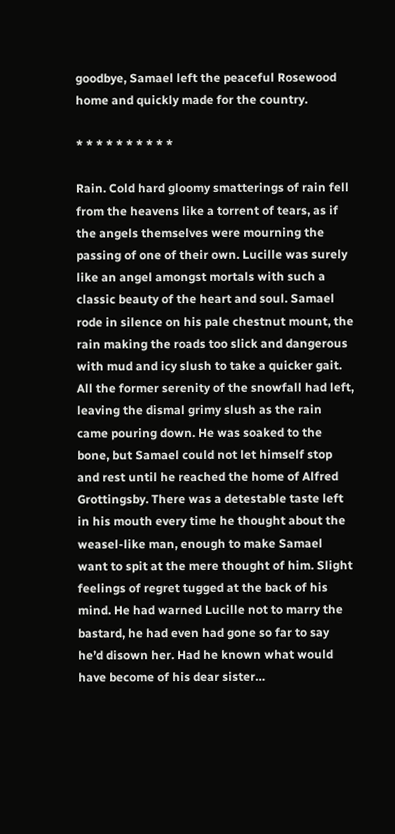goodbye, Samael left the peaceful Rosewood home and quickly made for the country.

* * * * * * * * * *

Rain. Cold hard gloomy smatterings of rain fell from the heavens like a torrent of tears, as if the angels themselves were mourning the passing of one of their own. Lucille was surely like an angel amongst mortals with such a classic beauty of the heart and soul. Samael rode in silence on his pale chestnut mount, the rain making the roads too slick and dangerous with mud and icy slush to take a quicker gait. All the former serenity of the snowfall had left, leaving the dismal grimy slush as the rain came pouring down. He was soaked to the bone, but Samael could not let himself stop and rest until he reached the home of Alfred Grottingsby. There was a detestable taste left in his mouth every time he thought about the weasel-like man, enough to make Samael want to spit at the mere thought of him. Slight feelings of regret tugged at the back of his mind. He had warned Lucille not to marry the bastard, he had even had gone so far to say he’d disown her. Had he known what would have become of his dear sister…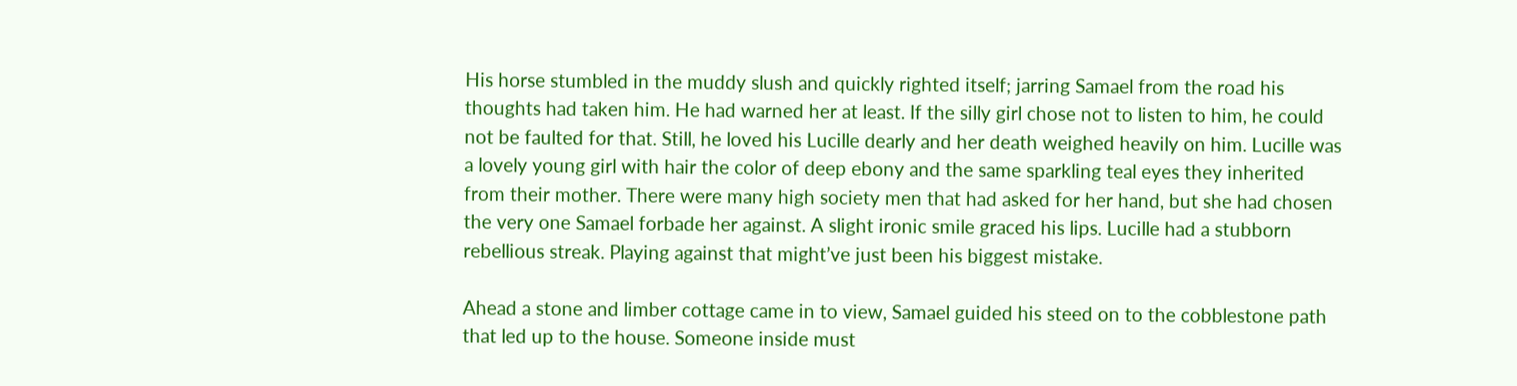His horse stumbled in the muddy slush and quickly righted itself; jarring Samael from the road his thoughts had taken him. He had warned her at least. If the silly girl chose not to listen to him, he could not be faulted for that. Still, he loved his Lucille dearly and her death weighed heavily on him. Lucille was a lovely young girl with hair the color of deep ebony and the same sparkling teal eyes they inherited from their mother. There were many high society men that had asked for her hand, but she had chosen the very one Samael forbade her against. A slight ironic smile graced his lips. Lucille had a stubborn rebellious streak. Playing against that might’ve just been his biggest mistake.

Ahead a stone and limber cottage came in to view, Samael guided his steed on to the cobblestone path that led up to the house. Someone inside must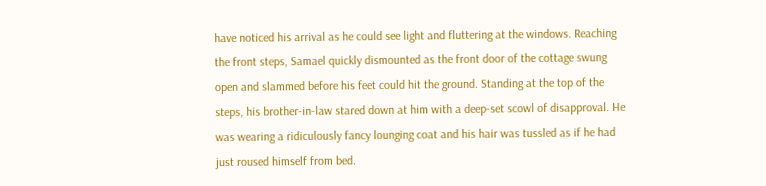have noticed his arrival as he could see light and fluttering at the windows. Reaching the front steps, Samael quickly dismounted as the front door of the cottage swung open and slammed before his feet could hit the ground. Standing at the top of the steps, his brother-in-law stared down at him with a deep-set scowl of disapproval. He was wearing a ridiculously fancy lounging coat and his hair was tussled as if he had just roused himself from bed.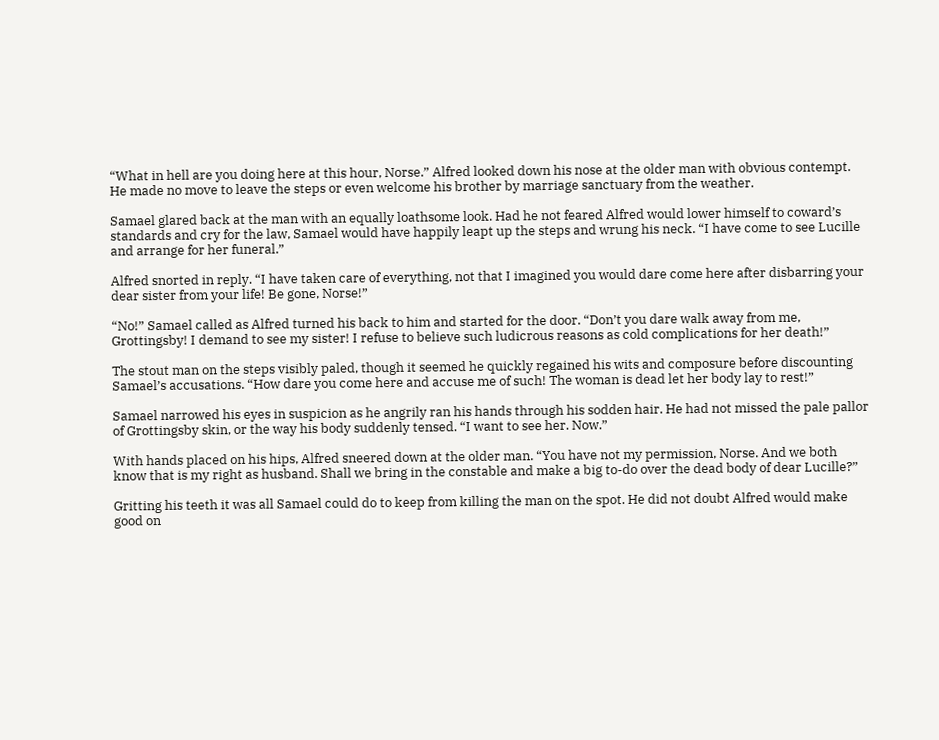“What in hell are you doing here at this hour, Norse.” Alfred looked down his nose at the older man with obvious contempt. He made no move to leave the steps or even welcome his brother by marriage sanctuary from the weather.

Samael glared back at the man with an equally loathsome look. Had he not feared Alfred would lower himself to coward’s standards and cry for the law, Samael would have happily leapt up the steps and wrung his neck. “I have come to see Lucille and arrange for her funeral.”

Alfred snorted in reply. “I have taken care of everything, not that I imagined you would dare come here after disbarring your dear sister from your life! Be gone, Norse!”

“No!” Samael called as Alfred turned his back to him and started for the door. “Don’t you dare walk away from me, Grottingsby! I demand to see my sister! I refuse to believe such ludicrous reasons as cold complications for her death!”

The stout man on the steps visibly paled, though it seemed he quickly regained his wits and composure before discounting Samael’s accusations. “How dare you come here and accuse me of such! The woman is dead let her body lay to rest!”

Samael narrowed his eyes in suspicion as he angrily ran his hands through his sodden hair. He had not missed the pale pallor of Grottingsby skin, or the way his body suddenly tensed. “I want to see her. Now.”

With hands placed on his hips, Alfred sneered down at the older man. “You have not my permission, Norse. And we both know that is my right as husband. Shall we bring in the constable and make a big to-do over the dead body of dear Lucille?”

Gritting his teeth it was all Samael could do to keep from killing the man on the spot. He did not doubt Alfred would make good on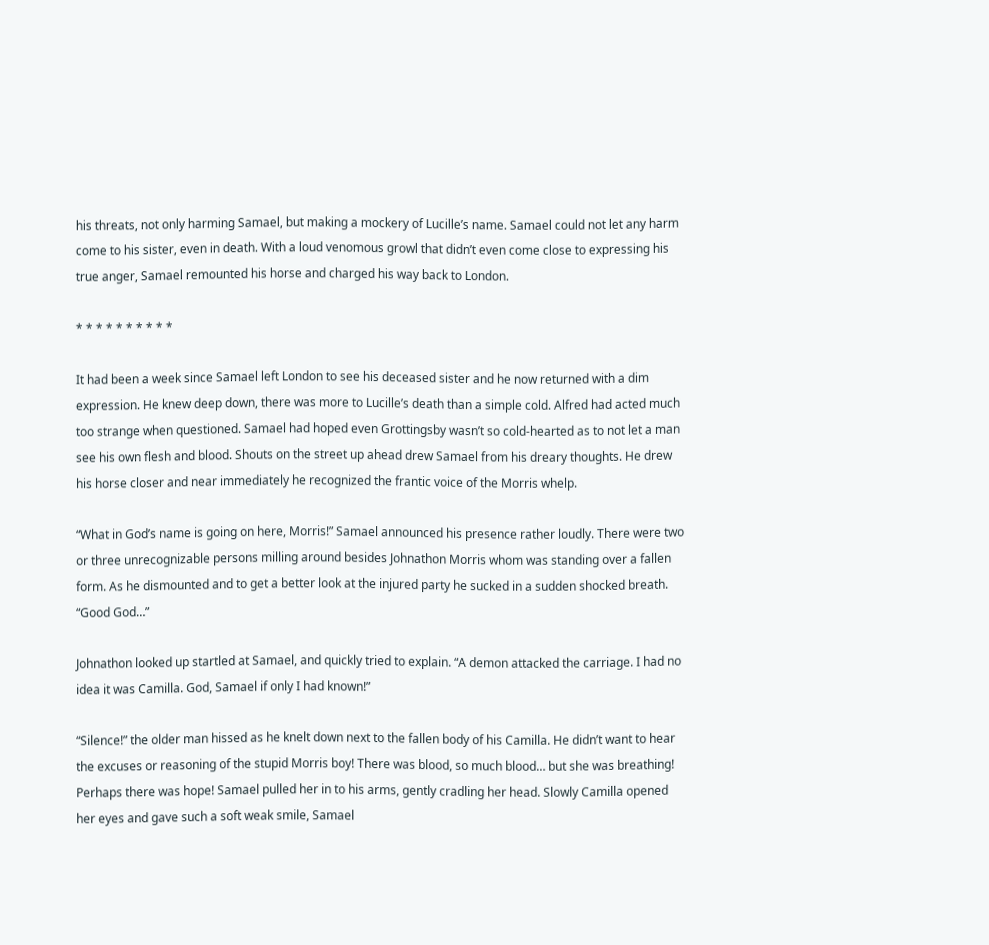his threats, not only harming Samael, but making a mockery of Lucille’s name. Samael could not let any harm come to his sister, even in death. With a loud venomous growl that didn’t even come close to expressing his true anger, Samael remounted his horse and charged his way back to London.

* * * * * * * * * *

It had been a week since Samael left London to see his deceased sister and he now returned with a dim expression. He knew deep down, there was more to Lucille’s death than a simple cold. Alfred had acted much too strange when questioned. Samael had hoped even Grottingsby wasn’t so cold-hearted as to not let a man see his own flesh and blood. Shouts on the street up ahead drew Samael from his dreary thoughts. He drew his horse closer and near immediately he recognized the frantic voice of the Morris whelp.

“What in God’s name is going on here, Morris!” Samael announced his presence rather loudly. There were two or three unrecognizable persons milling around besides Johnathon Morris whom was standing over a fallen form. As he dismounted and to get a better look at the injured party he sucked in a sudden shocked breath. “Good God…”

Johnathon looked up startled at Samael, and quickly tried to explain. “A demon attacked the carriage. I had no idea it was Camilla. God, Samael if only I had known!”

“Silence!” the older man hissed as he knelt down next to the fallen body of his Camilla. He didn’t want to hear the excuses or reasoning of the stupid Morris boy! There was blood, so much blood… but she was breathing! Perhaps there was hope! Samael pulled her in to his arms, gently cradling her head. Slowly Camilla opened her eyes and gave such a soft weak smile, Samael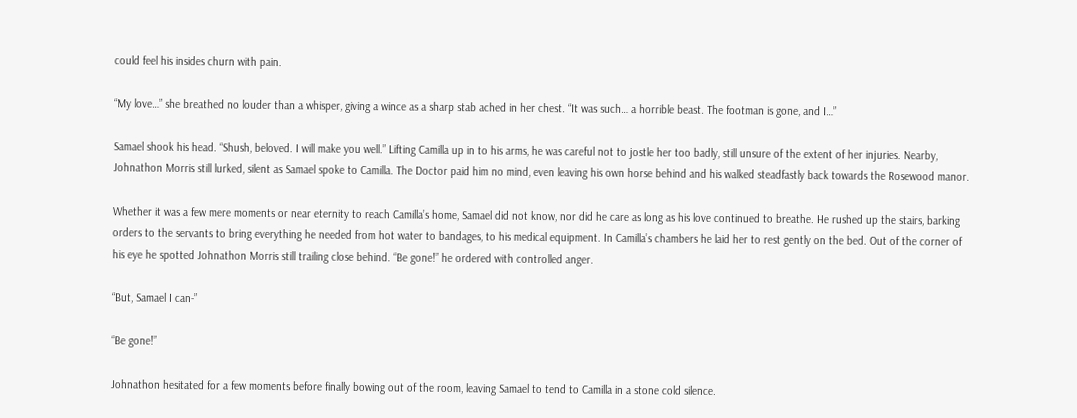could feel his insides churn with pain.

“My love…” she breathed no louder than a whisper, giving a wince as a sharp stab ached in her chest. “It was such… a horrible beast. The footman is gone, and I…”

Samael shook his head. “Shush, beloved. I will make you well.” Lifting Camilla up in to his arms, he was careful not to jostle her too badly, still unsure of the extent of her injuries. Nearby, Johnathon Morris still lurked, silent as Samael spoke to Camilla. The Doctor paid him no mind, even leaving his own horse behind and his walked steadfastly back towards the Rosewood manor.

Whether it was a few mere moments or near eternity to reach Camilla’s home, Samael did not know, nor did he care as long as his love continued to breathe. He rushed up the stairs, barking orders to the servants to bring everything he needed from hot water to bandages, to his medical equipment. In Camilla’s chambers he laid her to rest gently on the bed. Out of the corner of his eye he spotted Johnathon Morris still trailing close behind. “Be gone!” he ordered with controlled anger.

“But, Samael I can-”

“Be gone!”

Johnathon hesitated for a few moments before finally bowing out of the room, leaving Samael to tend to Camilla in a stone cold silence.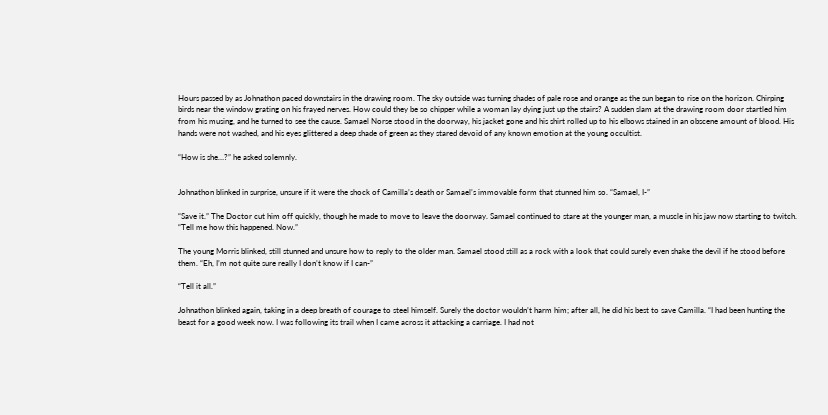Hours passed by as Johnathon paced downstairs in the drawing room. The sky outside was turning shades of pale rose and orange as the sun began to rise on the horizon. Chirping birds near the window grating on his frayed nerves. How could they be so chipper while a woman lay dying just up the stairs? A sudden slam at the drawing room door startled him from his musing, and he turned to see the cause. Samael Norse stood in the doorway, his jacket gone and his shirt rolled up to his elbows stained in an obscene amount of blood. His hands were not washed, and his eyes glittered a deep shade of green as they stared devoid of any known emotion at the young occultist.

“How is she…?” he asked solemnly.


Johnathon blinked in surprise, unsure if it were the shock of Camilla’s death or Samael’s immovable form that stunned him so. “Samael, I-”

“Save it.” The Doctor cut him off quickly, though he made to move to leave the doorway. Samael continued to stare at the younger man, a muscle in his jaw now starting to twitch. “Tell me how this happened. Now.”

The young Morris blinked, still stunned and unsure how to reply to the older man. Samael stood still as a rock with a look that could surely even shake the devil if he stood before them. “Eh, I’m not quite sure really I don’t know if I can-”

“Tell it all.”

Johnathon blinked again, taking in a deep breath of courage to steel himself. Surely the doctor wouldn’t harm him; after all, he did his best to save Camilla. “I had been hunting the beast for a good week now. I was following its trail when I came across it attacking a carriage. I had not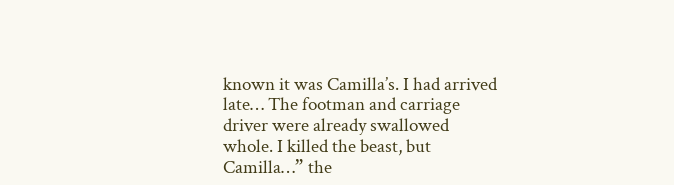known it was Camilla’s. I had arrived late… The footman and carriage driver were already swallowed whole. I killed the beast, but Camilla…” the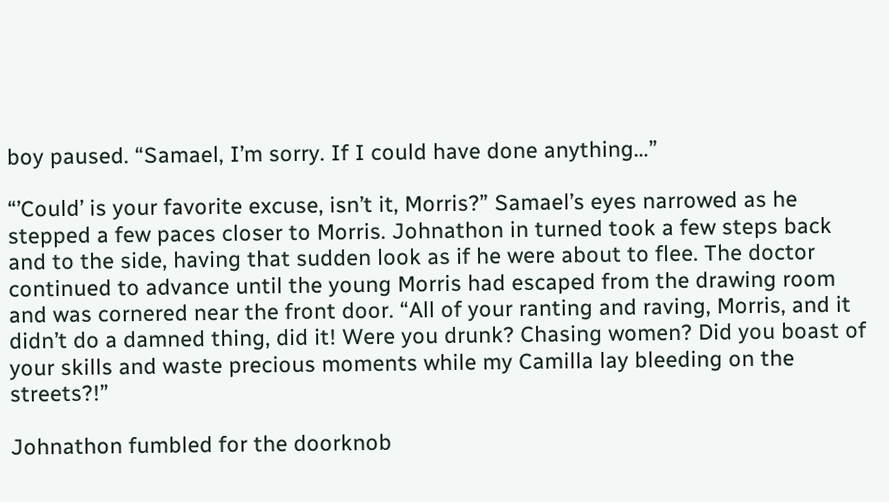boy paused. “Samael, I’m sorry. If I could have done anything…”

“’Could’ is your favorite excuse, isn’t it, Morris?” Samael’s eyes narrowed as he stepped a few paces closer to Morris. Johnathon in turned took a few steps back and to the side, having that sudden look as if he were about to flee. The doctor continued to advance until the young Morris had escaped from the drawing room and was cornered near the front door. “All of your ranting and raving, Morris, and it didn’t do a damned thing, did it! Were you drunk? Chasing women? Did you boast of your skills and waste precious moments while my Camilla lay bleeding on the streets?!”

Johnathon fumbled for the doorknob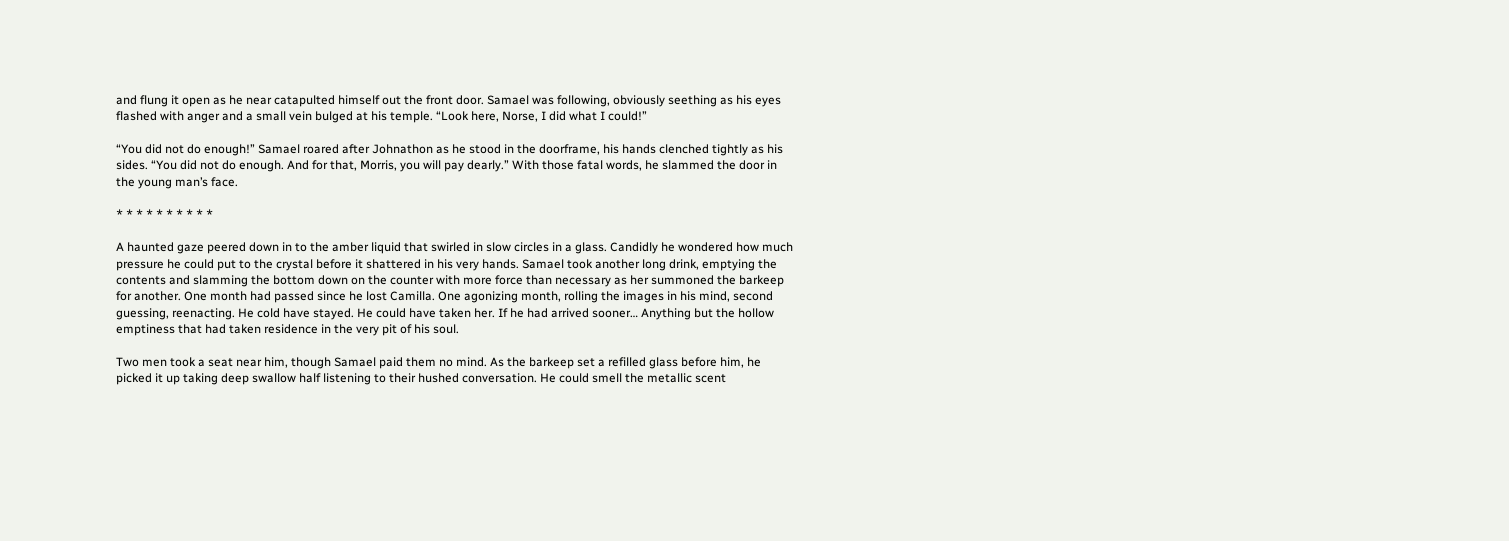and flung it open as he near catapulted himself out the front door. Samael was following, obviously seething as his eyes flashed with anger and a small vein bulged at his temple. “Look here, Norse, I did what I could!”

“You did not do enough!” Samael roared after Johnathon as he stood in the doorframe, his hands clenched tightly as his sides. “You did not do enough. And for that, Morris, you will pay dearly.” With those fatal words, he slammed the door in the young man’s face.

* * * * * * * * * *

A haunted gaze peered down in to the amber liquid that swirled in slow circles in a glass. Candidly he wondered how much pressure he could put to the crystal before it shattered in his very hands. Samael took another long drink, emptying the contents and slamming the bottom down on the counter with more force than necessary as her summoned the barkeep for another. One month had passed since he lost Camilla. One agonizing month, rolling the images in his mind, second guessing, reenacting. He cold have stayed. He could have taken her. If he had arrived sooner… Anything but the hollow emptiness that had taken residence in the very pit of his soul.

Two men took a seat near him, though Samael paid them no mind. As the barkeep set a refilled glass before him, he picked it up taking deep swallow half listening to their hushed conversation. He could smell the metallic scent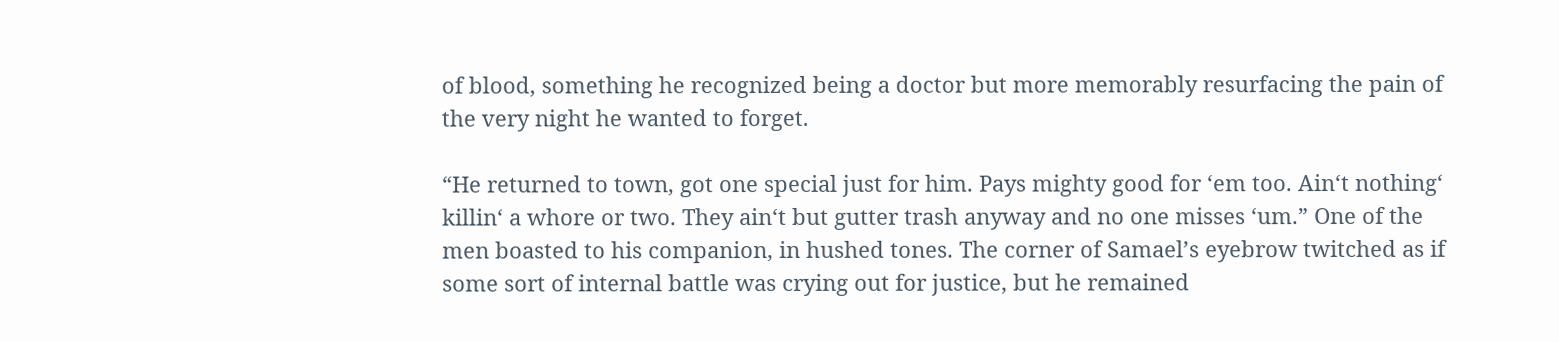of blood, something he recognized being a doctor but more memorably resurfacing the pain of the very night he wanted to forget.

“He returned to town, got one special just for him. Pays mighty good for ‘em too. Ain‘t nothing‘ killin‘ a whore or two. They ain‘t but gutter trash anyway and no one misses ‘um.” One of the men boasted to his companion, in hushed tones. The corner of Samael’s eyebrow twitched as if some sort of internal battle was crying out for justice, but he remained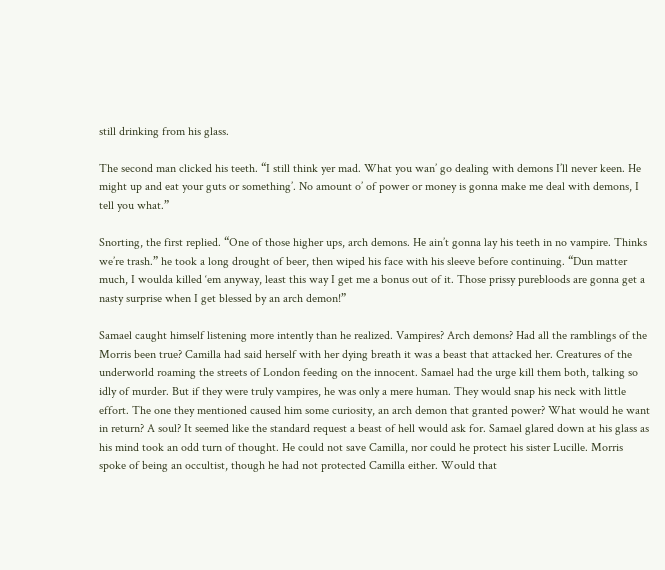still drinking from his glass.

The second man clicked his teeth. “I still think yer mad. What you wan’ go dealing with demons I’ll never keen. He might up and eat your guts or something’. No amount o’ of power or money is gonna make me deal with demons, I tell you what.”

Snorting, the first replied. “One of those higher ups, arch demons. He ain’t gonna lay his teeth in no vampire. Thinks we’re trash.” he took a long drought of beer, then wiped his face with his sleeve before continuing. “Dun matter much, I woulda killed ‘em anyway, least this way I get me a bonus out of it. Those prissy purebloods are gonna get a nasty surprise when I get blessed by an arch demon!”

Samael caught himself listening more intently than he realized. Vampires? Arch demons? Had all the ramblings of the Morris been true? Camilla had said herself with her dying breath it was a beast that attacked her. Creatures of the underworld roaming the streets of London feeding on the innocent. Samael had the urge kill them both, talking so idly of murder. But if they were truly vampires, he was only a mere human. They would snap his neck with little effort. The one they mentioned caused him some curiosity, an arch demon that granted power? What would he want in return? A soul? It seemed like the standard request a beast of hell would ask for. Samael glared down at his glass as his mind took an odd turn of thought. He could not save Camilla, nor could he protect his sister Lucille. Morris spoke of being an occultist, though he had not protected Camilla either. Would that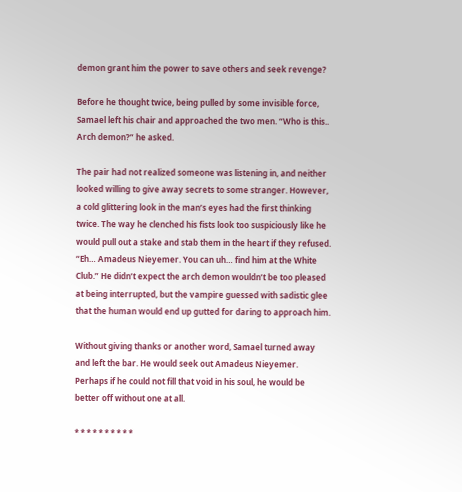demon grant him the power to save others and seek revenge?

Before he thought twice, being pulled by some invisible force, Samael left his chair and approached the two men. “Who is this.. Arch demon?” he asked.

The pair had not realized someone was listening in, and neither looked willing to give away secrets to some stranger. However, a cold glittering look in the man’s eyes had the first thinking twice. The way he clenched his fists look too suspiciously like he would pull out a stake and stab them in the heart if they refused. “Eh… Amadeus Nieyemer. You can uh… find him at the White Club.” He didn’t expect the arch demon wouldn’t be too pleased at being interrupted, but the vampire guessed with sadistic glee that the human would end up gutted for daring to approach him.

Without giving thanks or another word, Samael turned away and left the bar. He would seek out Amadeus Nieyemer. Perhaps if he could not fill that void in his soul, he would be better off without one at all.

* * * * * * * * * *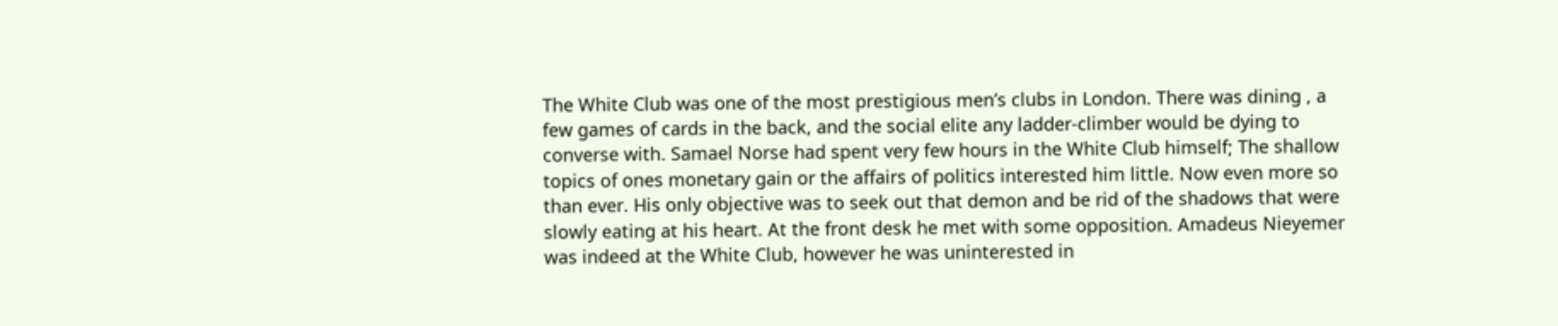The White Club was one of the most prestigious men’s clubs in London. There was dining , a few games of cards in the back, and the social elite any ladder-climber would be dying to converse with. Samael Norse had spent very few hours in the White Club himself; The shallow topics of ones monetary gain or the affairs of politics interested him little. Now even more so than ever. His only objective was to seek out that demon and be rid of the shadows that were slowly eating at his heart. At the front desk he met with some opposition. Amadeus Nieyemer was indeed at the White Club, however he was uninterested in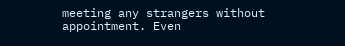meeting any strangers without appointment. Even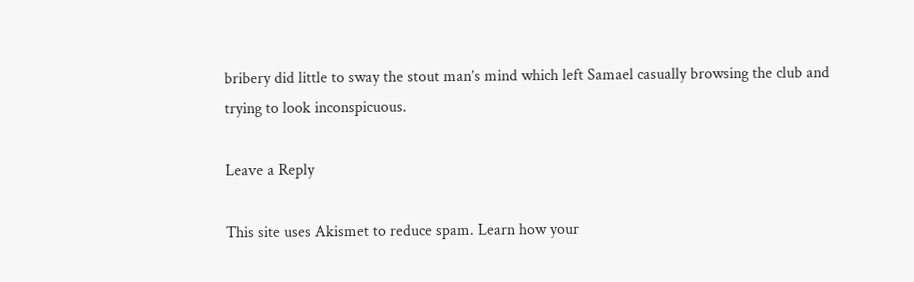bribery did little to sway the stout man’s mind which left Samael casually browsing the club and trying to look inconspicuous.

Leave a Reply

This site uses Akismet to reduce spam. Learn how your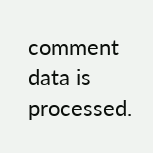comment data is processed.